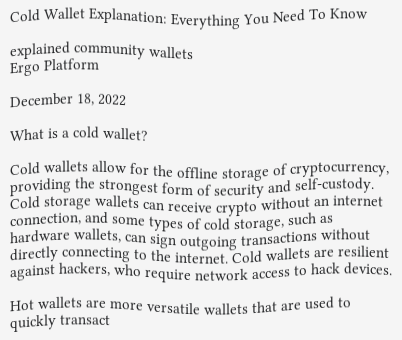Cold Wallet Explanation: Everything You Need To Know

explained community wallets
Ergo Platform

December 18, 2022

What is a cold wallet?

Cold wallets allow for the offline storage of cryptocurrency, providing the strongest form of security and self-custody. Cold storage wallets can receive crypto without an internet connection, and some types of cold storage, such as hardware wallets, can sign outgoing transactions without directly connecting to the internet. Cold wallets are resilient against hackers, who require network access to hack devices.

Hot wallets are more versatile wallets that are used to quickly transact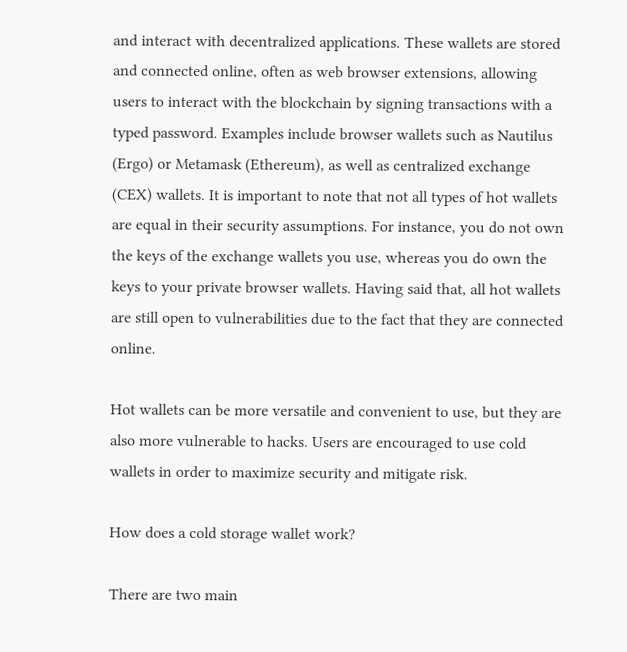and interact with decentralized applications. These wallets are stored and connected online, often as web browser extensions, allowing users to interact with the blockchain by signing transactions with a typed password. Examples include browser wallets such as Nautilus (Ergo) or Metamask (Ethereum), as well as centralized exchange (CEX) wallets. It is important to note that not all types of hot wallets are equal in their security assumptions. For instance, you do not own the keys of the exchange wallets you use, whereas you do own the keys to your private browser wallets. Having said that, all hot wallets are still open to vulnerabilities due to the fact that they are connected online.

Hot wallets can be more versatile and convenient to use, but they are also more vulnerable to hacks. Users are encouraged to use cold wallets in order to maximize security and mitigate risk.

How does a cold storage wallet work?

There are two main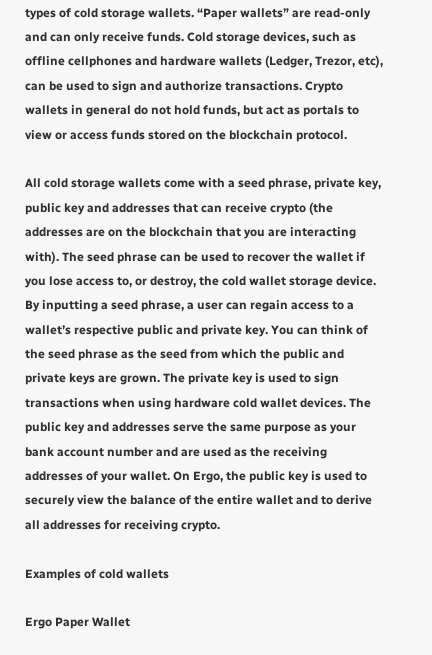types of cold storage wallets. “Paper wallets” are read-only and can only receive funds. Cold storage devices, such as offline cellphones and hardware wallets (Ledger, Trezor, etc), can be used to sign and authorize transactions. Crypto wallets in general do not hold funds, but act as portals to view or access funds stored on the blockchain protocol.

All cold storage wallets come with a seed phrase, private key, public key and addresses that can receive crypto (the addresses are on the blockchain that you are interacting with). The seed phrase can be used to recover the wallet if you lose access to, or destroy, the cold wallet storage device. By inputting a seed phrase, a user can regain access to a wallet’s respective public and private key. You can think of the seed phrase as the seed from which the public and private keys are grown. The private key is used to sign transactions when using hardware cold wallet devices. The public key and addresses serve the same purpose as your bank account number and are used as the receiving addresses of your wallet. On Ergo, the public key is used to securely view the balance of the entire wallet and to derive all addresses for receiving crypto.

Examples of cold wallets

Ergo Paper Wallet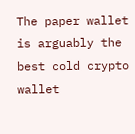The paper wallet is arguably the best cold crypto wallet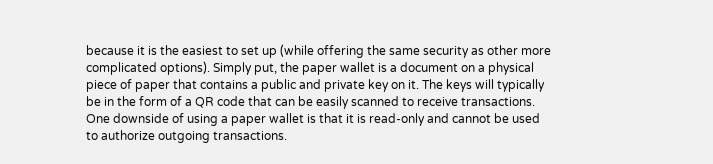because it is the easiest to set up (while offering the same security as other more complicated options). Simply put, the paper wallet is a document on a physical piece of paper that contains a public and private key on it. The keys will typically be in the form of a QR code that can be easily scanned to receive transactions. One downside of using a paper wallet is that it is read-only and cannot be used to authorize outgoing transactions.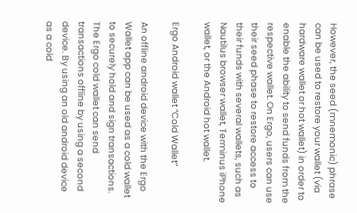However, the seed (mnemonic) phrase can be used to restore your wallet (via hardware wallet or hot wallet) in order to enable the ability to send funds from the respective wallet. On Ergo, users can use their seed phase to restore access to their funds with several wallets, such as Nautilus browser wallet, Terminus iPhone wallet, or the Android hot wallet.

Ergo Android wallet “Cold Wallet”

An offline android device with the Ergo Wallet app can be used as a cold wallet to securely hold and sign transactions. The Ergo cold wallet can send transactions offline by using a second device. By using an old android device as a cold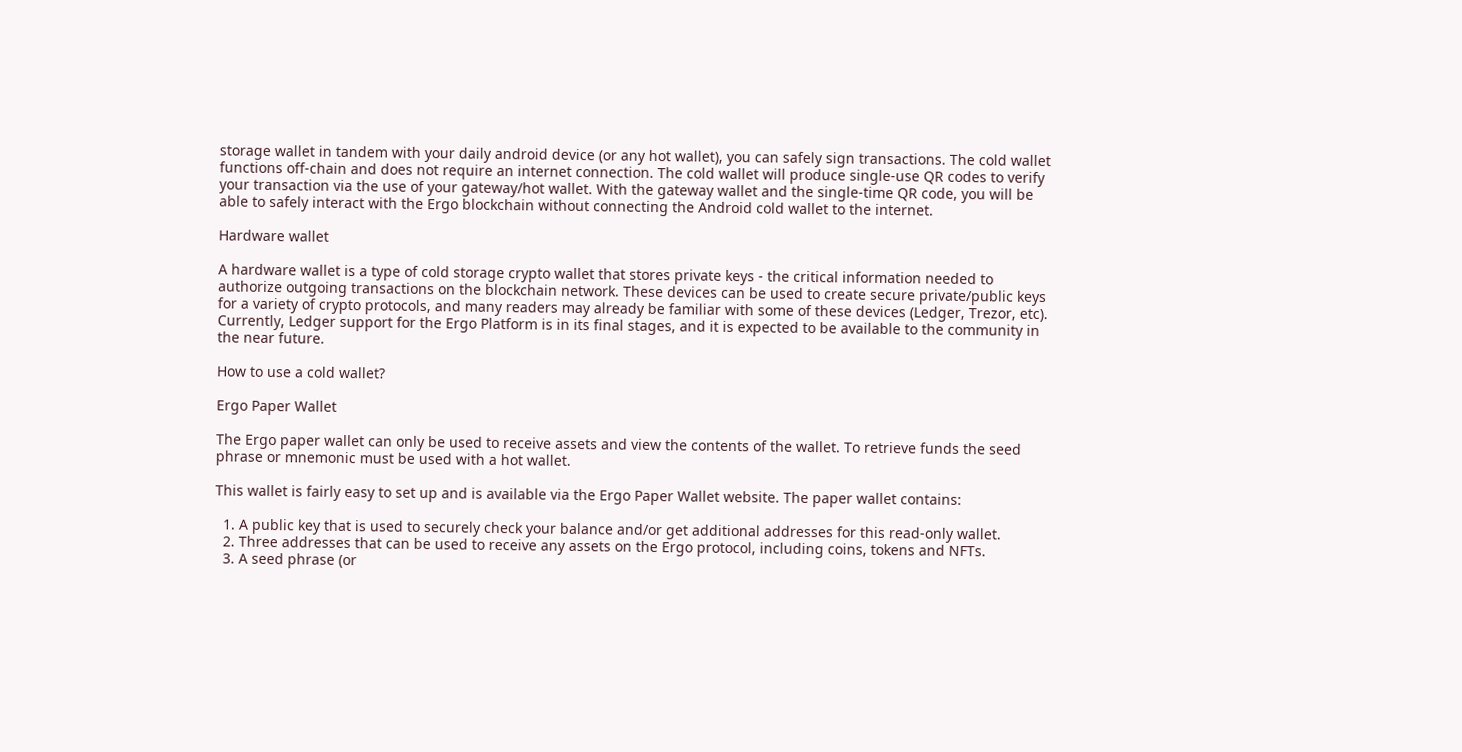storage wallet in tandem with your daily android device (or any hot wallet), you can safely sign transactions. The cold wallet functions off-chain and does not require an internet connection. The cold wallet will produce single-use QR codes to verify your transaction via the use of your gateway/hot wallet. With the gateway wallet and the single-time QR code, you will be able to safely interact with the Ergo blockchain without connecting the Android cold wallet to the internet.

Hardware wallet

A hardware wallet is a type of cold storage crypto wallet that stores private keys - the critical information needed to authorize outgoing transactions on the blockchain network. These devices can be used to create secure private/public keys for a variety of crypto protocols, and many readers may already be familiar with some of these devices (Ledger, Trezor, etc). Currently, Ledger support for the Ergo Platform is in its final stages, and it is expected to be available to the community in the near future.

How to use a cold wallet?

Ergo Paper Wallet

The Ergo paper wallet can only be used to receive assets and view the contents of the wallet. To retrieve funds the seed phrase or mnemonic must be used with a hot wallet.

This wallet is fairly easy to set up and is available via the Ergo Paper Wallet website. The paper wallet contains:

  1. A public key that is used to securely check your balance and/or get additional addresses for this read-only wallet.
  2. Three addresses that can be used to receive any assets on the Ergo protocol, including coins, tokens and NFTs.
  3. A seed phrase (or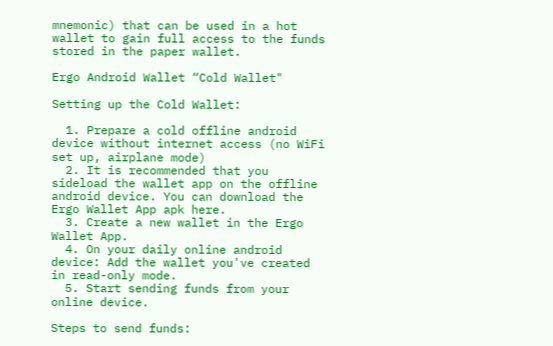mnemonic) that can be used in a hot wallet to gain full access to the funds stored in the paper wallet.

Ergo Android Wallet “Cold Wallet"

Setting up the Cold Wallet:

  1. Prepare a cold offline android device without internet access (no WiFi set up, airplane mode)
  2. It is recommended that you sideload the wallet app on the offline android device. You can download the Ergo Wallet App apk here.
  3. Create a new wallet in the Ergo Wallet App.
  4. On your daily online android device: Add the wallet you've created in read-only mode.
  5. Start sending funds from your online device.

Steps to send funds: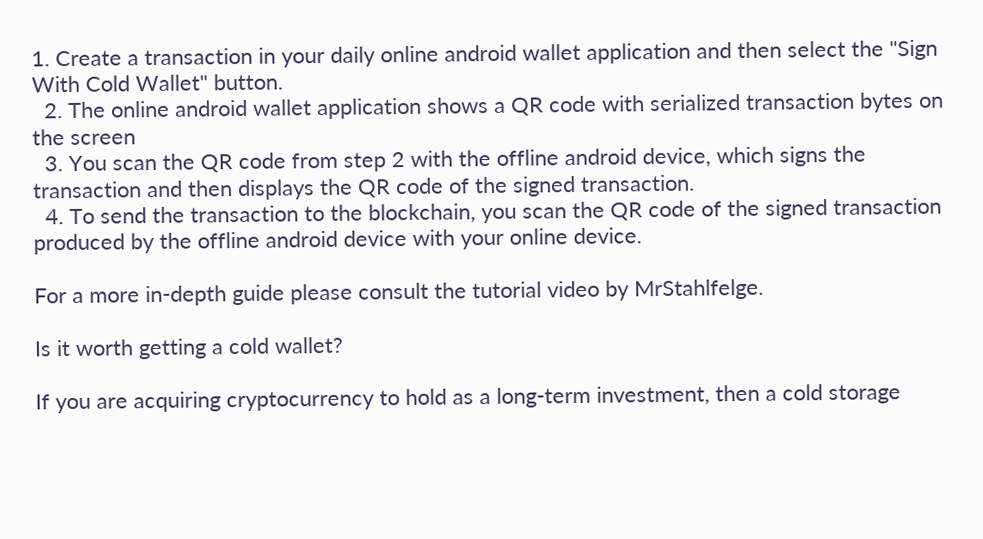1. Create a transaction in your daily online android wallet application and then select the "Sign With Cold Wallet" button.
  2. The online android wallet application shows a QR code with serialized transaction bytes on the screen
  3. You scan the QR code from step 2 with the offline android device, which signs the transaction and then displays the QR code of the signed transaction.
  4. To send the transaction to the blockchain, you scan the QR code of the signed transaction produced by the offline android device with your online device.

For a more in-depth guide please consult the tutorial video by MrStahlfelge.

Is it worth getting a cold wallet?

If you are acquiring cryptocurrency to hold as a long-term investment, then a cold storage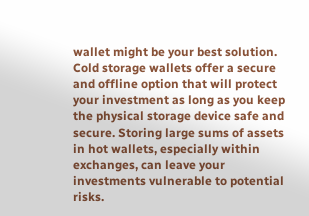wallet might be your best solution. Cold storage wallets offer a secure and offline option that will protect your investment as long as you keep the physical storage device safe and secure. Storing large sums of assets in hot wallets, especially within exchanges, can leave your investments vulnerable to potential risks.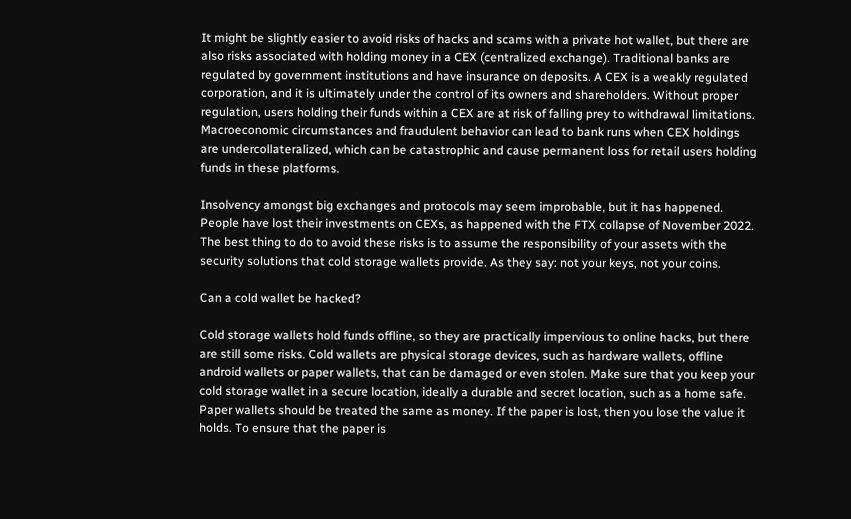It might be slightly easier to avoid risks of hacks and scams with a private hot wallet, but there are also risks associated with holding money in a CEX (centralized exchange). Traditional banks are regulated by government institutions and have insurance on deposits. A CEX is a weakly regulated corporation, and it is ultimately under the control of its owners and shareholders. Without proper regulation, users holding their funds within a CEX are at risk of falling prey to withdrawal limitations. Macroeconomic circumstances and fraudulent behavior can lead to bank runs when CEX holdings are undercollateralized, which can be catastrophic and cause permanent loss for retail users holding funds in these platforms.

Insolvency amongst big exchanges and protocols may seem improbable, but it has happened. People have lost their investments on CEXs, as happened with the FTX collapse of November 2022. The best thing to do to avoid these risks is to assume the responsibility of your assets with the security solutions that cold storage wallets provide. As they say: not your keys, not your coins.

Can a cold wallet be hacked?

Cold storage wallets hold funds offline, so they are practically impervious to online hacks, but there are still some risks. Cold wallets are physical storage devices, such as hardware wallets, offline android wallets or paper wallets, that can be damaged or even stolen. Make sure that you keep your cold storage wallet in a secure location, ideally a durable and secret location, such as a home safe. Paper wallets should be treated the same as money. If the paper is lost, then you lose the value it holds. To ensure that the paper is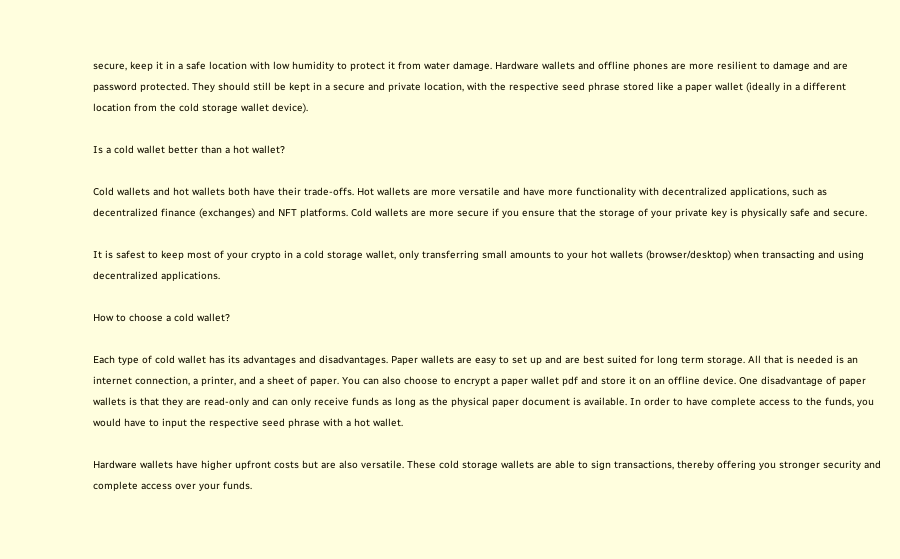secure, keep it in a safe location with low humidity to protect it from water damage. Hardware wallets and offline phones are more resilient to damage and are password protected. They should still be kept in a secure and private location, with the respective seed phrase stored like a paper wallet (ideally in a different location from the cold storage wallet device).

Is a cold wallet better than a hot wallet?

Cold wallets and hot wallets both have their trade-offs. Hot wallets are more versatile and have more functionality with decentralized applications, such as decentralized finance (exchanges) and NFT platforms. Cold wallets are more secure if you ensure that the storage of your private key is physically safe and secure.

It is safest to keep most of your crypto in a cold storage wallet, only transferring small amounts to your hot wallets (browser/desktop) when transacting and using decentralized applications.

How to choose a cold wallet?

Each type of cold wallet has its advantages and disadvantages. Paper wallets are easy to set up and are best suited for long term storage. All that is needed is an internet connection, a printer, and a sheet of paper. You can also choose to encrypt a paper wallet pdf and store it on an offline device. One disadvantage of paper wallets is that they are read-only and can only receive funds as long as the physical paper document is available. In order to have complete access to the funds, you would have to input the respective seed phrase with a hot wallet.

Hardware wallets have higher upfront costs but are also versatile. These cold storage wallets are able to sign transactions, thereby offering you stronger security and complete access over your funds.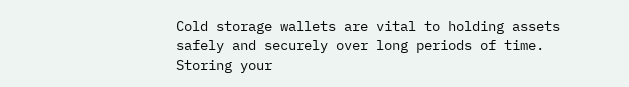Cold storage wallets are vital to holding assets safely and securely over long periods of time. Storing your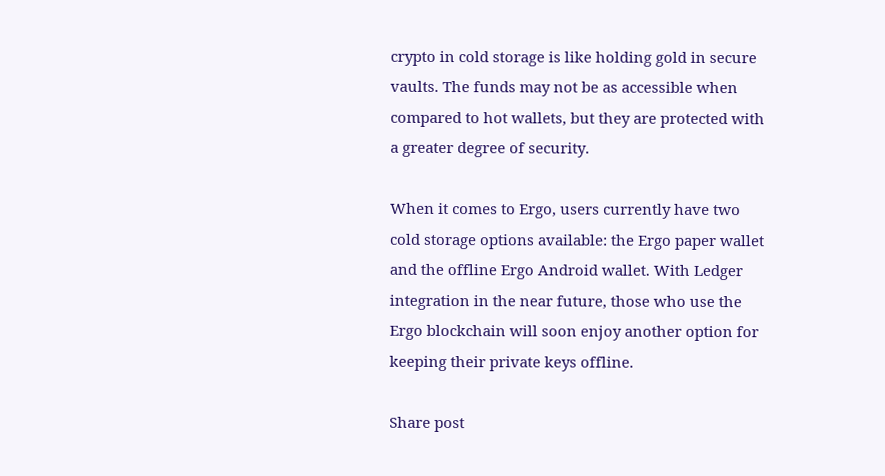crypto in cold storage is like holding gold in secure vaults. The funds may not be as accessible when compared to hot wallets, but they are protected with a greater degree of security.

When it comes to Ergo, users currently have two cold storage options available: the Ergo paper wallet and the offline Ergo Android wallet. With Ledger integration in the near future, those who use the Ergo blockchain will soon enjoy another option for keeping their private keys offline.

Share post